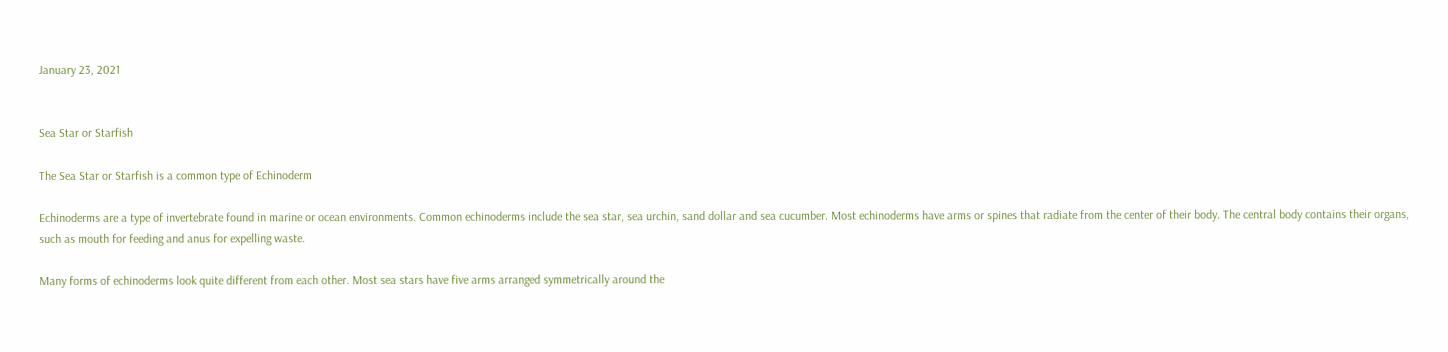January 23, 2021


Sea Star or Starfish

The Sea Star or Starfish is a common type of Echinoderm

Echinoderms are a type of invertebrate found in marine or ocean environments. Common echinoderms include the sea star, sea urchin, sand dollar and sea cucumber. Most echinoderms have arms or spines that radiate from the center of their body. The central body contains their organs, such as mouth for feeding and anus for expelling waste.

Many forms of echinoderms look quite different from each other. Most sea stars have five arms arranged symmetrically around the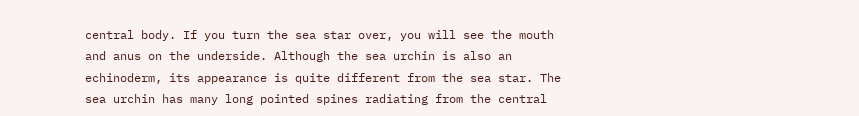central body. If you turn the sea star over, you will see the mouth and anus on the underside. Although the sea urchin is also an echinoderm, its appearance is quite different from the sea star. The sea urchin has many long pointed spines radiating from the central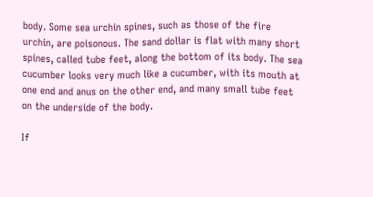body. Some sea urchin spines, such as those of the fire urchin, are poisonous. The sand dollar is flat with many short spines, called tube feet, along the bottom of its body. The sea cucumber looks very much like a cucumber, with its mouth at one end and anus on the other end, and many small tube feet on the underside of the body.

If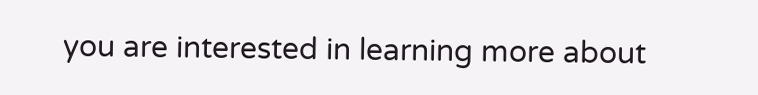you are interested in learning more about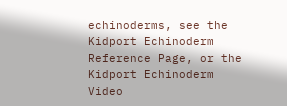echinoderms, see the Kidport Echinoderm Reference Page, or the Kidport Echinoderm Video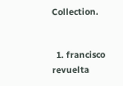Collection.


  1. francisco revuelta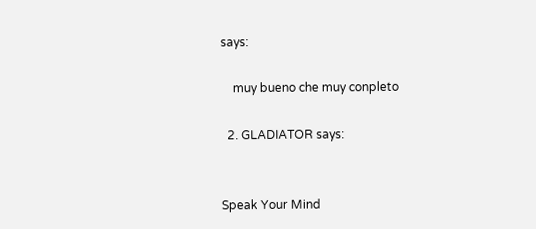says:

    muy bueno che muy conpleto

  2. GLADIATOR says:


Speak Your Mind